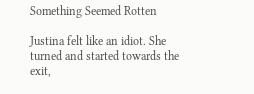Something Seemed Rotten

Justina felt like an idiot. She turned and started towards the exit,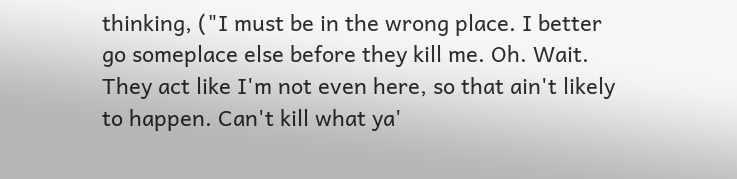thinking, ("I must be in the wrong place. I better go someplace else before they kill me. Oh. Wait. They act like I'm not even here, so that ain't likely to happen. Can't kill what ya'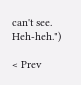can't see. Heh-heh.")

< Prev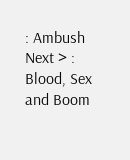: Ambush Next > : Blood, Sex and Boom